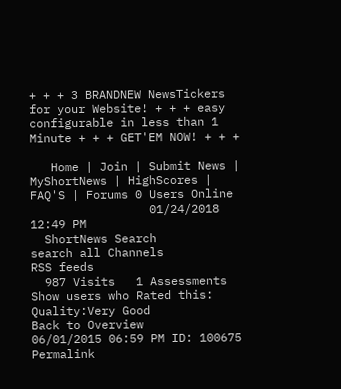+ + + 3 BRANDNEW NewsTickers for your Website! + + + easy configurable in less than 1 Minute + + + GET'EM NOW! + + +

   Home | Join | Submit News | MyShortNews | HighScores | FAQ'S | Forums 0 Users Online
                 01/24/2018 12:49 PM
  ShortNews Search
search all Channels
RSS feeds
  987 Visits   1 Assessments  Show users who Rated this:
Quality:Very Good
Back to Overview
06/01/2015 06:59 PM ID: 100675 Permalink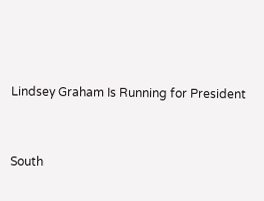Lindsey Graham Is Running for President


South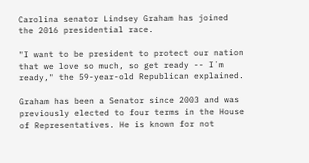Carolina senator Lindsey Graham has joined the 2016 presidential race.

"I want to be president to protect our nation that we love so much, so get ready -- I´m ready," the 59-year-old Republican explained.

Graham has been a Senator since 2003 and was previously elected to four terms in the House of Representatives. He is known for not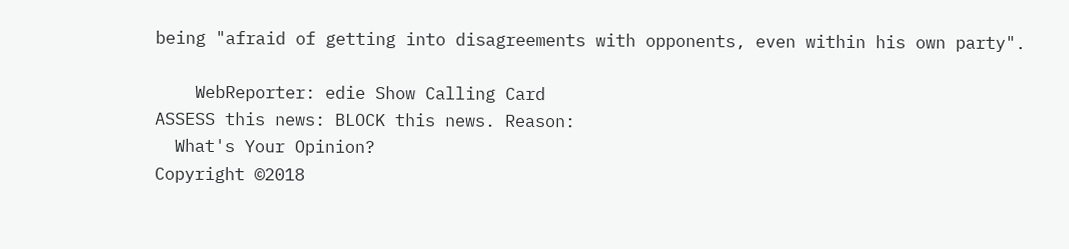being "afraid of getting into disagreements with opponents, even within his own party".

    WebReporter: edie Show Calling Card
ASSESS this news: BLOCK this news. Reason:
  What's Your Opinion?
Copyright ©2018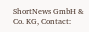ShortNews GmbH & Co. KG, Contact: